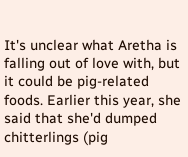It's unclear what Aretha is falling out of love with, but it could be pig-related foods. Earlier this year, she said that she'd dumped chitterlings (pig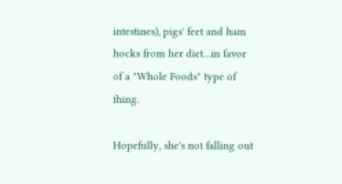intestines), pigs' feet and ham hocks from her diet…in favor of a "Whole Foods" type of thing.

Hopefully, she's not falling out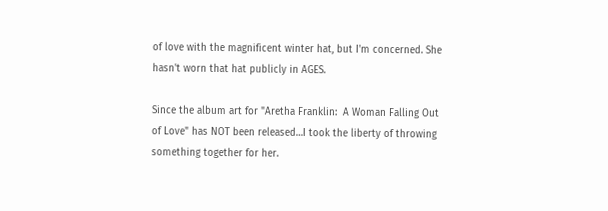of love with the magnificent winter hat, but I'm concerned. She hasn't worn that hat publicly in AGES.

Since the album art for "Aretha Franklin:  A Woman Falling Out of Love" has NOT been released…I took the liberty of throwing something together for her.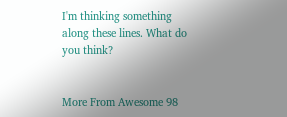I'm thinking something along these lines. What do you think?


More From Awesome 98